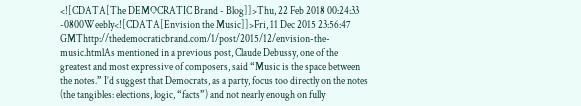<![CDATA[The DEMOCRATIC Brand - Blog]]>Thu, 22 Feb 2018 00:24:33 -0800Weebly<![CDATA[Envision the Music]]>Fri, 11 Dec 2015 23:56:47 GMThttp://thedemocraticbrand.com/1/post/2015/12/envision-the-music.htmlAs mentioned in a previous post, Claude Debussy, one of the greatest and most expressive of composers, said “Music is the space between the notes.” I’d suggest that Democrats, as a party, focus too directly on the notes (the tangibles: elections, logic, “facts”) and not nearly enough on fully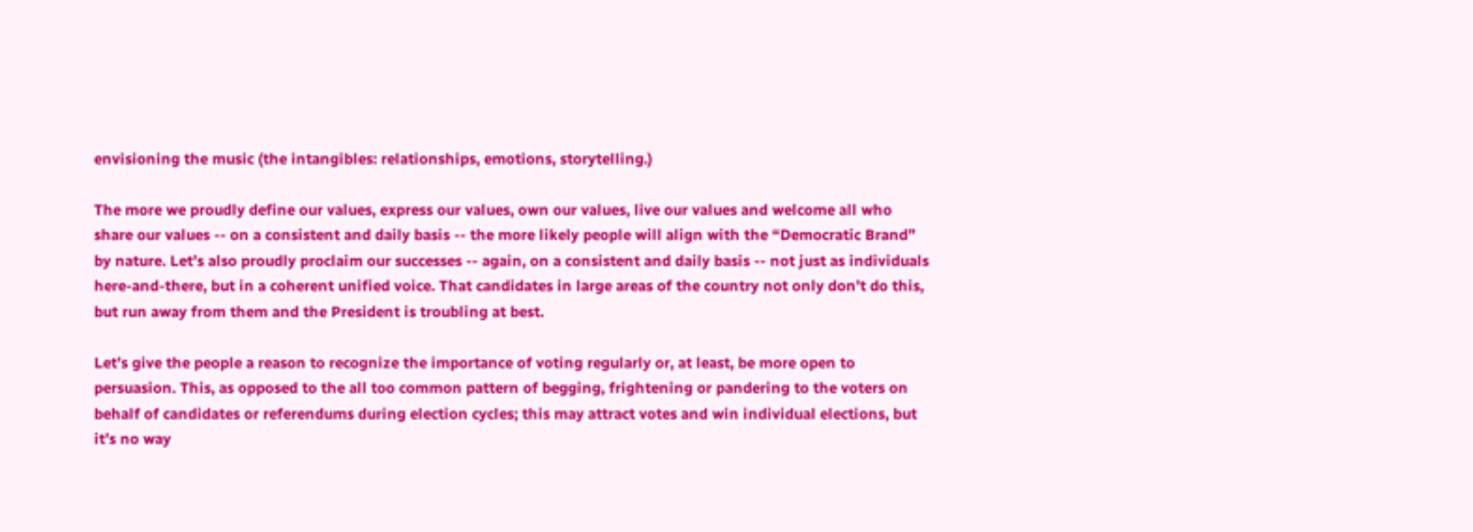envisioning the music (the intangibles: relationships, emotions, storytelling.)

The more we proudly define our values, express our values, own our values, live our values and welcome all who share our values -- on a consistent and daily basis -- the more likely people will align with the “Democratic Brand” by nature. Let’s also proudly proclaim our successes -- again, on a consistent and daily basis -- not just as individuals here-and-there, but in a coherent unified voice. That candidates in large areas of the country not only don’t do this, but run away from them and the President is troubling at best.

Let’s give the people a reason to recognize the importance of voting regularly or, at least, be more open to persuasion. This, as opposed to the all too common pattern of begging, frightening or pandering to the voters on behalf of candidates or referendums during election cycles; this may attract votes and win individual elections, but it’s no way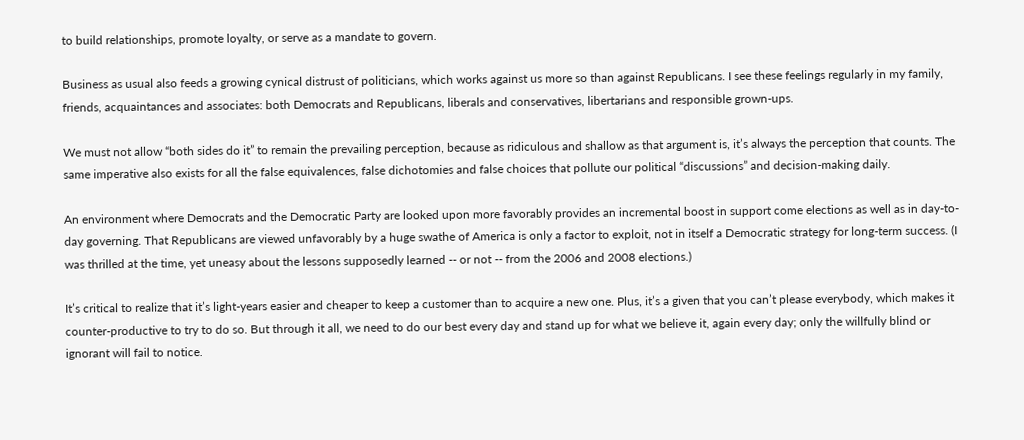to build relationships, promote loyalty, or serve as a mandate to govern.

Business as usual also feeds a growing cynical distrust of politicians, which works against us more so than against Republicans. I see these feelings regularly in my family, friends, acquaintances and associates: both Democrats and Republicans, liberals and conservatives, libertarians and responsible grown-ups.

We must not allow “both sides do it” to remain the prevailing perception, because as ridiculous and shallow as that argument is, it’s always the perception that counts. The same imperative also exists for all the false equivalences, false dichotomies and false choices that pollute our political “discussions” and decision-making daily.

An environment where Democrats and the Democratic Party are looked upon more favorably provides an incremental boost in support come elections as well as in day-to-day governing. That Republicans are viewed unfavorably by a huge swathe of America is only a factor to exploit, not in itself a Democratic strategy for long-term success. (I was thrilled at the time, yet uneasy about the lessons supposedly learned -- or not -- from the 2006 and 2008 elections.)

It’s critical to realize that it’s light-years easier and cheaper to keep a customer than to acquire a new one. Plus, it’s a given that you can’t please everybody, which makes it counter-productive to try to do so. But through it all, we need to do our best every day and stand up for what we believe it, again every day; only the willfully blind or ignorant will fail to notice.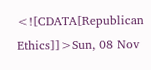<![CDATA[Republican Ethics]]>Sun, 08 Nov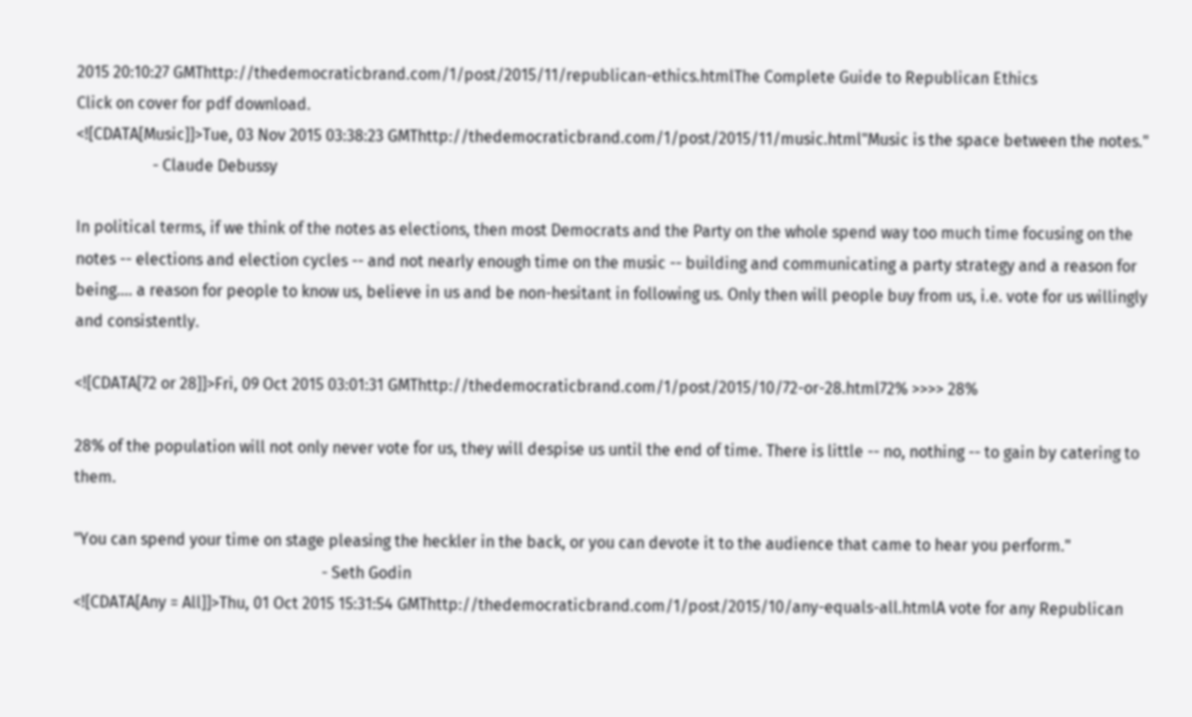2015 20:10:27 GMThttp://thedemocraticbrand.com/1/post/2015/11/republican-ethics.htmlThe Complete Guide to Republican Ethics
Click on cover for pdf download.
<![CDATA[Music]]>Tue, 03 Nov 2015 03:38:23 GMThttp://thedemocraticbrand.com/1/post/2015/11/music.html"Music is the space between the notes."
                   - Claude Debussy

In political terms, if we think of the notes as elections, then most Democrats and the Party on the whole spend way too much time focusing on the notes -- elections and election cycles -- and not nearly enough time on the music -- building and communicating a party strategy and a reason for being.... a reason for people to know us, believe in us and be non-hesitant in following us. Only then will people buy from us, i.e. vote for us willingly and consistently.

<![CDATA[72 or 28]]>Fri, 09 Oct 2015 03:01:31 GMThttp://thedemocraticbrand.com/1/post/2015/10/72-or-28.html72% >>>> 28%

28% of the population will not only never vote for us, they will despise us until the end of time. There is little -- no, nothing -- to gain by catering to them.

"You can spend your time on stage pleasing the heckler in the back, or you can devote it to the audience that came to hear you perform."
                                                              - Seth Godin
<![CDATA[Any = All]]>Thu, 01 Oct 2015 15:31:54 GMThttp://thedemocraticbrand.com/1/post/2015/10/any-equals-all.htmlA vote for any Republican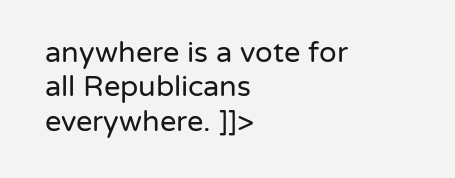anywhere is a vote for all Republicans everywhere. ]]>